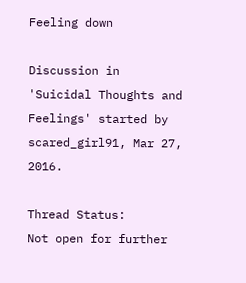Feeling down

Discussion in 'Suicidal Thoughts and Feelings' started by scared_girl91, Mar 27, 2016.

Thread Status:
Not open for further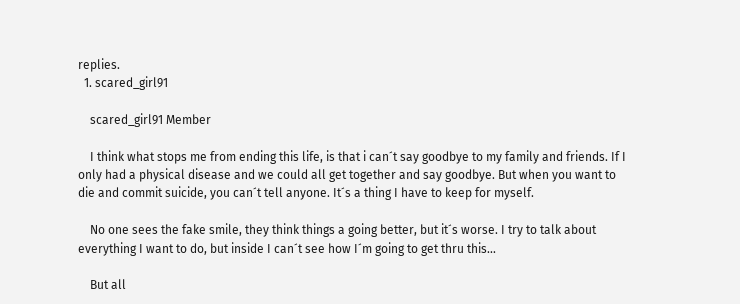replies.
  1. scared_girl91

    scared_girl91 Member

    I think what stops me from ending this life, is that i can´t say goodbye to my family and friends. If I only had a physical disease and we could all get together and say goodbye. But when you want to die and commit suicide, you can´t tell anyone. It´s a thing I have to keep for myself.

    No one sees the fake smile, they think things a going better, but it´s worse. I try to talk about everything I want to do, but inside I can´t see how I´m going to get thru this...

    But all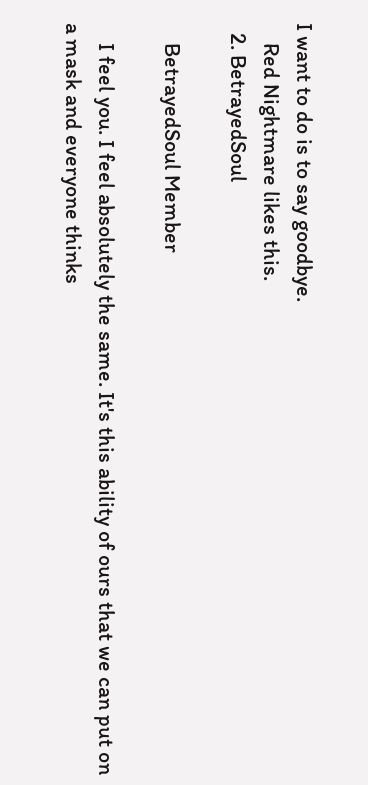I want to do is to say goodbye.
    Red Nightmare likes this.
  2. BetrayedSoul

    BetrayedSoul Member

    I feel you. I feel absolutely the same. It's this ability of ours that we can put on a mask and everyone thinks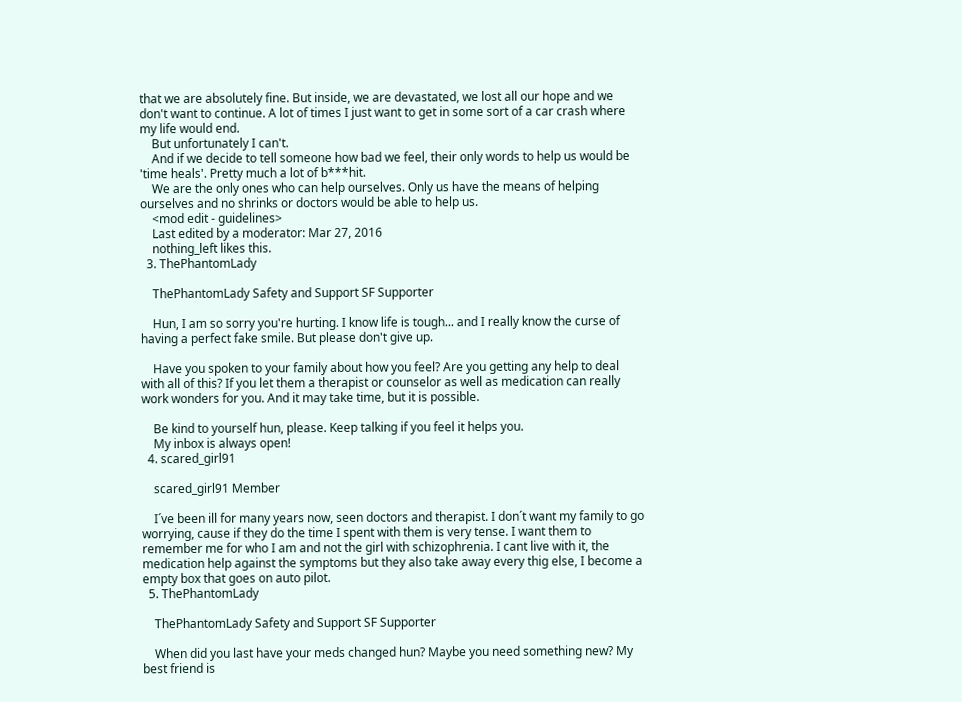that we are absolutely fine. But inside, we are devastated, we lost all our hope and we don't want to continue. A lot of times I just want to get in some sort of a car crash where my life would end.
    But unfortunately I can't.
    And if we decide to tell someone how bad we feel, their only words to help us would be 'time heals'. Pretty much a lot of b***hit.
    We are the only ones who can help ourselves. Only us have the means of helping ourselves and no shrinks or doctors would be able to help us.
    <mod edit - guidelines>
    Last edited by a moderator: Mar 27, 2016
    nothing_left likes this.
  3. ThePhantomLady

    ThePhantomLady Safety and Support SF Supporter

    Hun, I am so sorry you're hurting. I know life is tough... and I really know the curse of having a perfect fake smile. But please don't give up.

    Have you spoken to your family about how you feel? Are you getting any help to deal with all of this? If you let them a therapist or counselor as well as medication can really work wonders for you. And it may take time, but it is possible.

    Be kind to yourself hun, please. Keep talking if you feel it helps you.
    My inbox is always open!
  4. scared_girl91

    scared_girl91 Member

    I´ve been ill for many years now, seen doctors and therapist. I don´t want my family to go worrying, cause if they do the time I spent with them is very tense. I want them to remember me for who I am and not the girl with schizophrenia. I cant live with it, the medication help against the symptoms but they also take away every thig else, I become a empty box that goes on auto pilot.
  5. ThePhantomLady

    ThePhantomLady Safety and Support SF Supporter

    When did you last have your meds changed hun? Maybe you need something new? My best friend is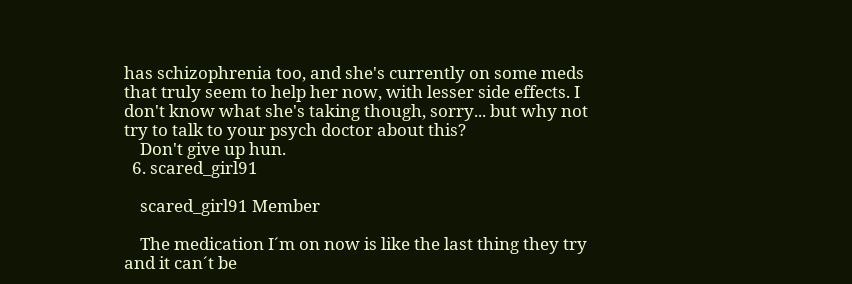has schizophrenia too, and she's currently on some meds that truly seem to help her now, with lesser side effects. I don't know what she's taking though, sorry... but why not try to talk to your psych doctor about this?
    Don't give up hun.
  6. scared_girl91

    scared_girl91 Member

    The medication I´m on now is like the last thing they try and it can´t be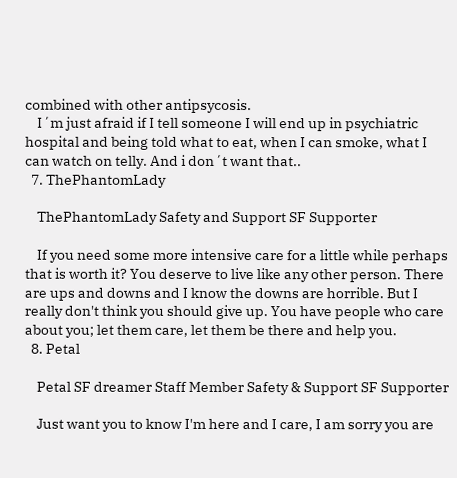combined with other antipsycosis.
    I´m just afraid if I tell someone I will end up in psychiatric hospital and being told what to eat, when I can smoke, what I can watch on telly. And i don´t want that..
  7. ThePhantomLady

    ThePhantomLady Safety and Support SF Supporter

    If you need some more intensive care for a little while perhaps that is worth it? You deserve to live like any other person. There are ups and downs and I know the downs are horrible. But I really don't think you should give up. You have people who care about you; let them care, let them be there and help you.
  8. Petal

    Petal SF dreamer Staff Member Safety & Support SF Supporter

    Just want you to know I'm here and I care, I am sorry you are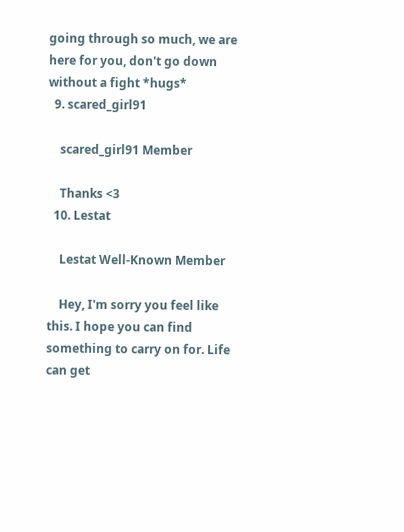going through so much, we are here for you, don't go down without a fight *hugs*
  9. scared_girl91

    scared_girl91 Member

    Thanks <3
  10. Lestat

    Lestat Well-Known Member

    Hey, I'm sorry you feel like this. I hope you can find something to carry on for. Life can get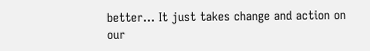better... It just takes change and action on our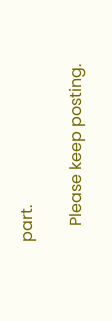part.

    Please keep posting.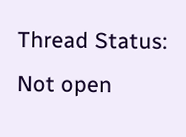Thread Status:
Not open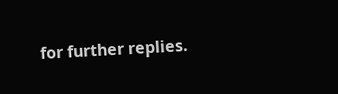for further replies.